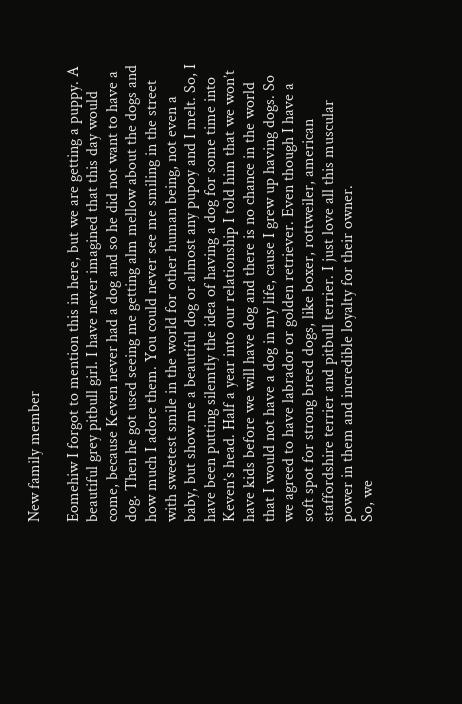New family member

Eomehiw I forgot to mention this in here, but we are getting a puppy. A beautiful grey pitbull girl. I have never imagined that this day would come, because Keven never had a dog and so he did not want to have a dog. Then he got used seeing me getting alm mellow about the dogs and how much I adore them. You could never see me smiling in the street with sweetest smile in the world for other human being, not even a baby, but show me a beautiful dog or almost any pupoy and I melt. So, I have been putting silemtly the idea of having a dog for some time into Keven’s head. Half a year into our relationship I told him that we won’t have kids before we will have dog and there is no chance in the world that I would not have a dog in my life, cause I grew up having dogs. So we agreed to have labrador or golden retriever. Even though I have a soft spot for strong breed dogs, like boxer, rottweiler, american staffordshire terrier and pitbull terrier. I just love all this muscular power in them and incredible loyalty for their owner.
So, we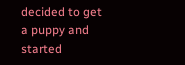decided to get a puppy and started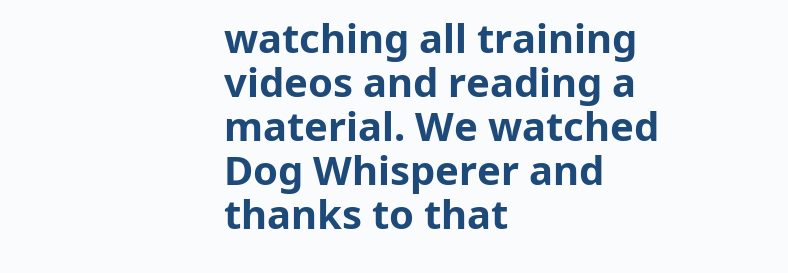watching all training videos and reading a material. We watched Dog Whisperer and thanks to that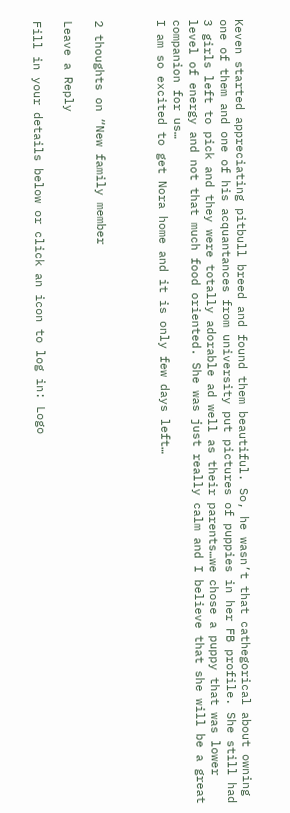Keven started appreciating pitbull breed and found them beautiful. So, he wasn’t that cathegorical about owning one of them and one of his acquantances from university put pictures of puppies in her FB profile. She still had 3 girls left to pick and they were totally adorable ad well as their parents…we chose a puppy that was lower level of energy and not that much food oriented. She was just really calm and I believe that she will be a great companion for us…
I am so excited to get Nora home and it is only few days left…



2 thoughts on “New family member

Leave a Reply

Fill in your details below or click an icon to log in: Logo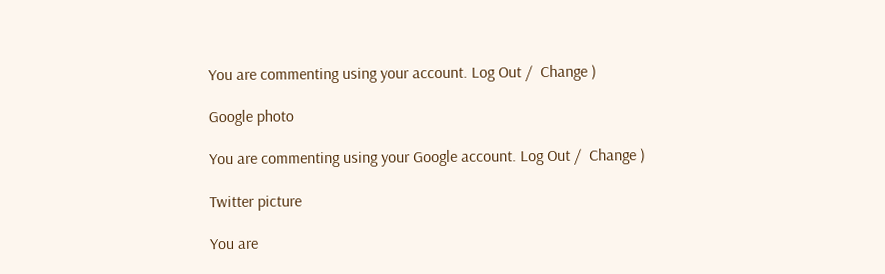You are commenting using your account. Log Out /  Change )

Google photo

You are commenting using your Google account. Log Out /  Change )

Twitter picture

You are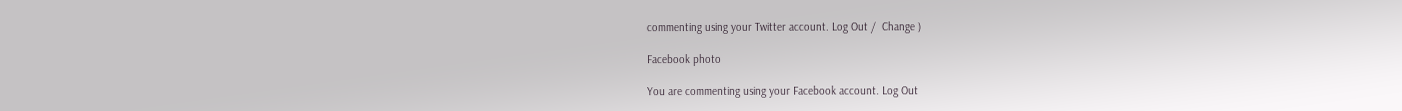commenting using your Twitter account. Log Out /  Change )

Facebook photo

You are commenting using your Facebook account. Log Out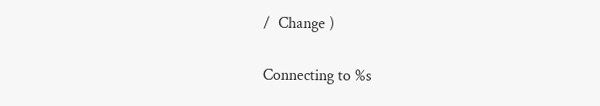/  Change )

Connecting to %s